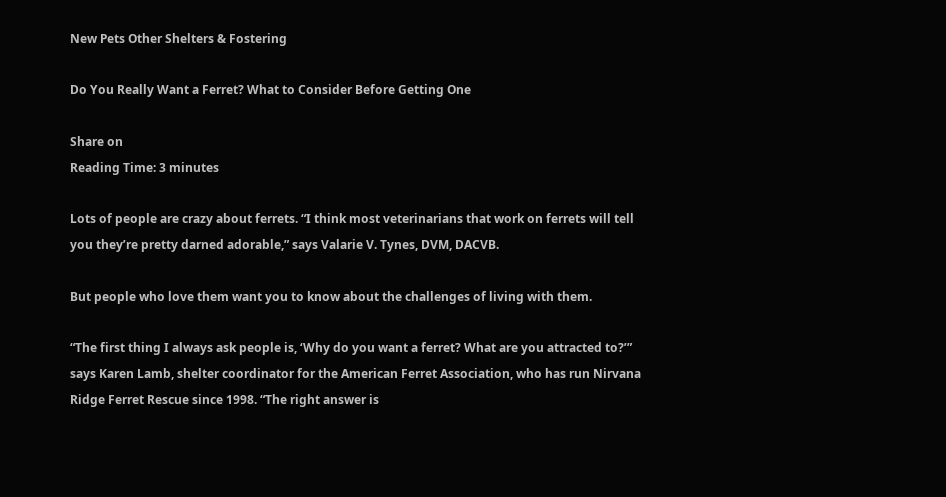New Pets Other Shelters & Fostering

Do You Really Want a Ferret? What to Consider Before Getting One

Share on
Reading Time: 3 minutes

Lots of people are crazy about ferrets. “I think most veterinarians that work on ferrets will tell you they’re pretty darned adorable,” says Valarie V. Tynes, DVM, DACVB.

But people who love them want you to know about the challenges of living with them.

“The first thing I always ask people is, ‘Why do you want a ferret? What are you attracted to?’” says Karen Lamb, shelter coordinator for the American Ferret Association, who has run Nirvana Ridge Ferret Rescue since 1998. “The right answer is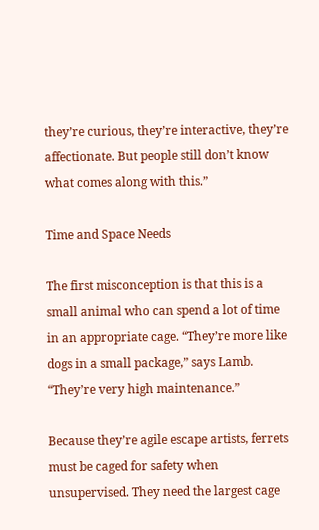they’re curious, they’re interactive, they’re affectionate. But people still don’t know what comes along with this.”

Time and Space Needs

The first misconception is that this is a small animal who can spend a lot of time in an appropriate cage. “They’re more like dogs in a small package,” says Lamb. “They’re very high maintenance.”

Because they’re agile escape artists, ferrets must be caged for safety when unsupervised. They need the largest cage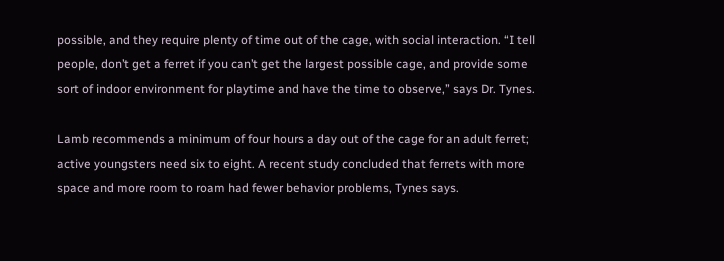possible, and they require plenty of time out of the cage, with social interaction. “I tell people, don’t get a ferret if you can’t get the largest possible cage, and provide some sort of indoor environment for playtime and have the time to observe,” says Dr. Tynes.

Lamb recommends a minimum of four hours a day out of the cage for an adult ferret; active youngsters need six to eight. A recent study concluded that ferrets with more space and more room to roam had fewer behavior problems, Tynes says.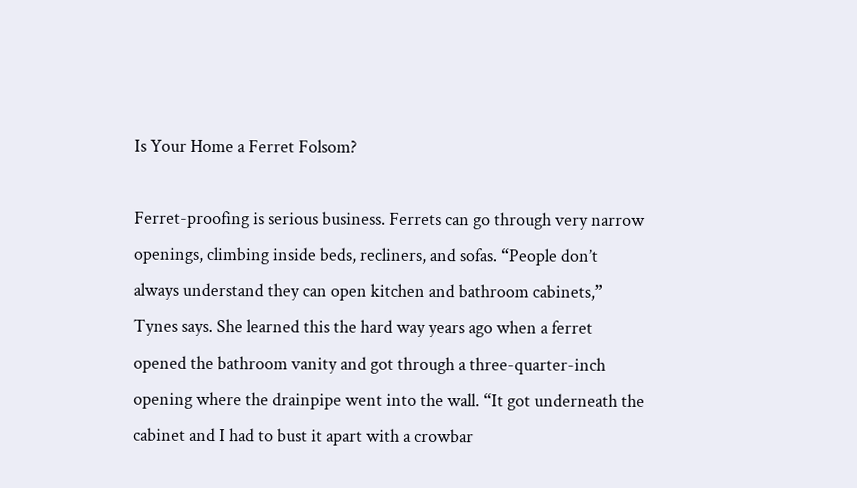Is Your Home a Ferret Folsom?

Ferret-proofing is serious business. Ferrets can go through very narrow openings, climbing inside beds, recliners, and sofas. “People don’t always understand they can open kitchen and bathroom cabinets,” Tynes says. She learned this the hard way years ago when a ferret opened the bathroom vanity and got through a three-quarter-inch opening where the drainpipe went into the wall. “It got underneath the cabinet and I had to bust it apart with a crowbar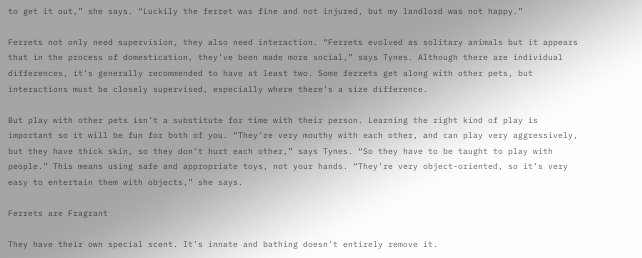to get it out,” she says. “Luckily the ferret was fine and not injured, but my landlord was not happy.”

Ferrets not only need supervision, they also need interaction. “Ferrets evolved as solitary animals but it appears that in the process of domestication, they’ve been made more social,” says Tynes. Although there are individual differences, it’s generally recommended to have at least two. Some ferrets get along with other pets, but interactions must be closely supervised, especially where there’s a size difference.

But play with other pets isn’t a substitute for time with their person. Learning the right kind of play is important so it will be fun for both of you. “They’re very mouthy with each other, and can play very aggressively, but they have thick skin, so they don’t hurt each other,” says Tynes. “So they have to be taught to play with people.” This means using safe and appropriate toys, not your hands. “They’re very object-oriented, so it’s very easy to entertain them with objects,” she says.

Ferrets are Fragrant

They have their own special scent. It’s innate and bathing doesn’t entirely remove it.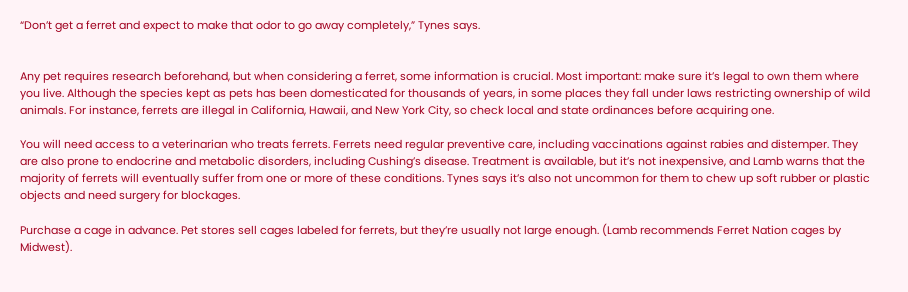“Don’t get a ferret and expect to make that odor to go away completely,” Tynes says.


Any pet requires research beforehand, but when considering a ferret, some information is crucial. Most important: make sure it’s legal to own them where you live. Although the species kept as pets has been domesticated for thousands of years, in some places they fall under laws restricting ownership of wild animals. For instance, ferrets are illegal in California, Hawaii, and New York City, so check local and state ordinances before acquiring one.

You will need access to a veterinarian who treats ferrets. Ferrets need regular preventive care, including vaccinations against rabies and distemper. They are also prone to endocrine and metabolic disorders, including Cushing’s disease. Treatment is available, but it’s not inexpensive, and Lamb warns that the majority of ferrets will eventually suffer from one or more of these conditions. Tynes says it’s also not uncommon for them to chew up soft rubber or plastic objects and need surgery for blockages.

Purchase a cage in advance. Pet stores sell cages labeled for ferrets, but they’re usually not large enough. (Lamb recommends Ferret Nation cages by Midwest).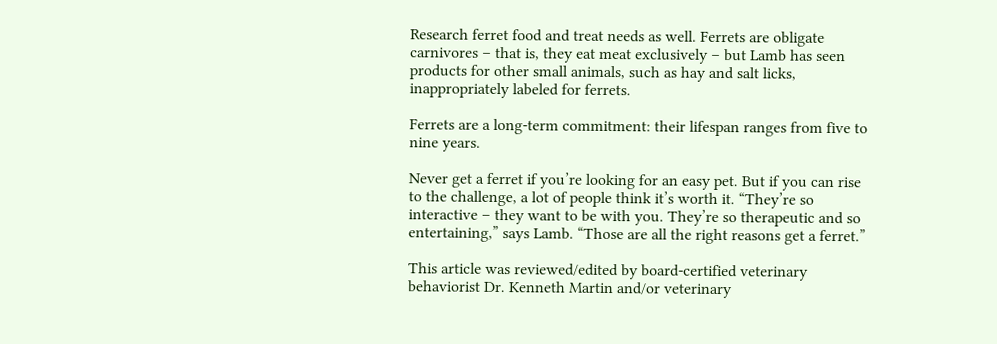Research ferret food and treat needs as well. Ferrets are obligate carnivores – that is, they eat meat exclusively – but Lamb has seen products for other small animals, such as hay and salt licks, inappropriately labeled for ferrets.

Ferrets are a long-term commitment: their lifespan ranges from five to nine years.

Never get a ferret if you’re looking for an easy pet. But if you can rise to the challenge, a lot of people think it’s worth it. “They’re so interactive – they want to be with you. They’re so therapeutic and so entertaining,” says Lamb. “Those are all the right reasons get a ferret.”

This article was reviewed/edited by board-certified veterinary behaviorist Dr. Kenneth Martin and/or veterinary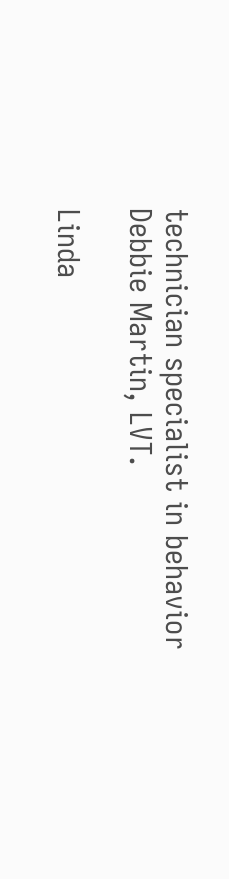technician specialist in behavior Debbie Martin, LVT.

Linda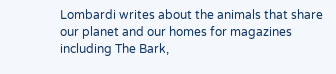Lombardi writes about the animals that share our planet and our homes for magazines including The Bark,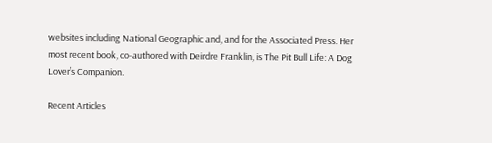websites including National Geographic and, and for the Associated Press. Her most recent book, co-authored with Deirdre Franklin, is The Pit Bull Life: A Dog Lover’s Companion.

Recent Articles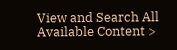View and Search All Available Content >